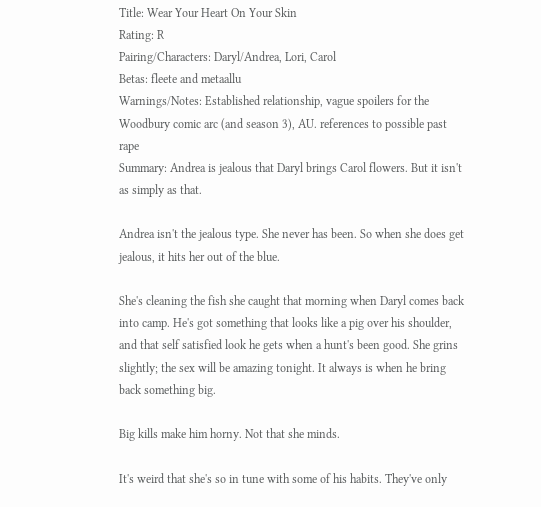Title: Wear Your Heart On Your Skin
Rating: R
Pairing/Characters: Daryl/Andrea, Lori, Carol
Betas: fleete and metaallu
Warnings/Notes: Established relationship, vague spoilers for the Woodbury comic arc (and season 3), AU. references to possible past rape
Summary: Andrea is jealous that Daryl brings Carol flowers. But it isn't as simply as that.

Andrea isn't the jealous type. She never has been. So when she does get jealous, it hits her out of the blue.

She's cleaning the fish she caught that morning when Daryl comes back into camp. He's got something that looks like a pig over his shoulder, and that self satisfied look he gets when a hunt's been good. She grins slightly; the sex will be amazing tonight. It always is when he bring back something big.

Big kills make him horny. Not that she minds.

It's weird that she's so in tune with some of his habits. They've only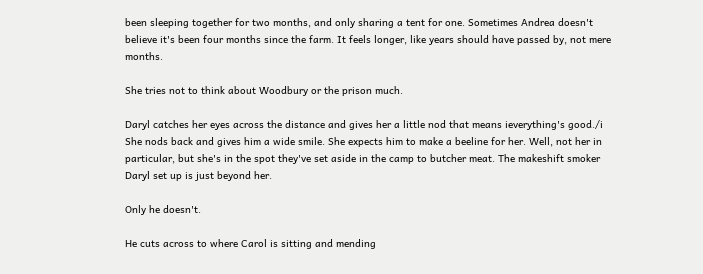been sleeping together for two months, and only sharing a tent for one. Sometimes Andrea doesn't believe it's been four months since the farm. It feels longer, like years should have passed by, not mere months.

She tries not to think about Woodbury or the prison much.

Daryl catches her eyes across the distance and gives her a little nod that means ieverything's good./i She nods back and gives him a wide smile. She expects him to make a beeline for her. Well, not her in particular, but she's in the spot they've set aside in the camp to butcher meat. The makeshift smoker Daryl set up is just beyond her.

Only he doesn't.

He cuts across to where Carol is sitting and mending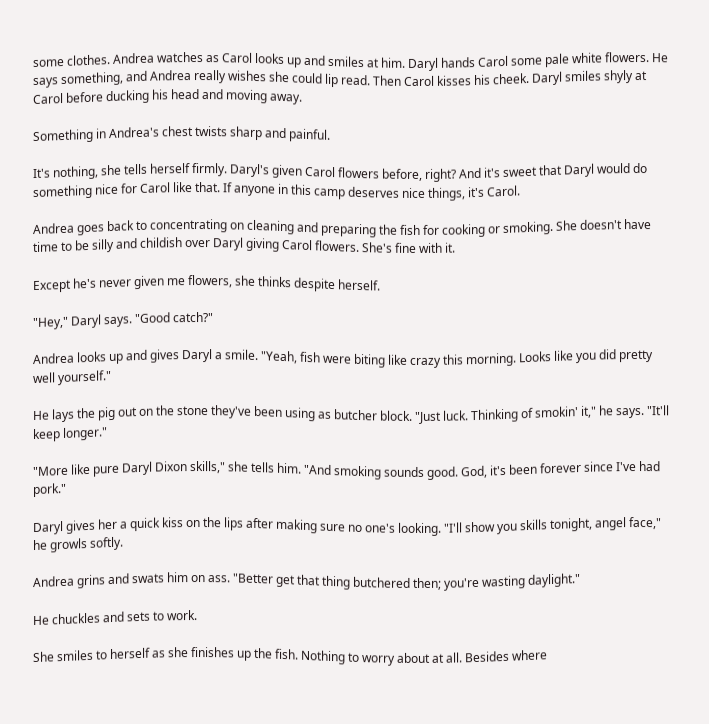some clothes. Andrea watches as Carol looks up and smiles at him. Daryl hands Carol some pale white flowers. He says something, and Andrea really wishes she could lip read. Then Carol kisses his cheek. Daryl smiles shyly at Carol before ducking his head and moving away.

Something in Andrea's chest twists sharp and painful.

It's nothing, she tells herself firmly. Daryl's given Carol flowers before, right? And it's sweet that Daryl would do something nice for Carol like that. If anyone in this camp deserves nice things, it's Carol.

Andrea goes back to concentrating on cleaning and preparing the fish for cooking or smoking. She doesn't have time to be silly and childish over Daryl giving Carol flowers. She's fine with it.

Except he's never given me flowers, she thinks despite herself.

"Hey," Daryl says. "Good catch?"

Andrea looks up and gives Daryl a smile. "Yeah, fish were biting like crazy this morning. Looks like you did pretty well yourself."

He lays the pig out on the stone they've been using as butcher block. "Just luck. Thinking of smokin' it," he says. "It'll keep longer."

"More like pure Daryl Dixon skills," she tells him. "And smoking sounds good. God, it's been forever since I've had pork."

Daryl gives her a quick kiss on the lips after making sure no one's looking. "I'll show you skills tonight, angel face," he growls softly.

Andrea grins and swats him on ass. "Better get that thing butchered then; you're wasting daylight."

He chuckles and sets to work.

She smiles to herself as she finishes up the fish. Nothing to worry about at all. Besides where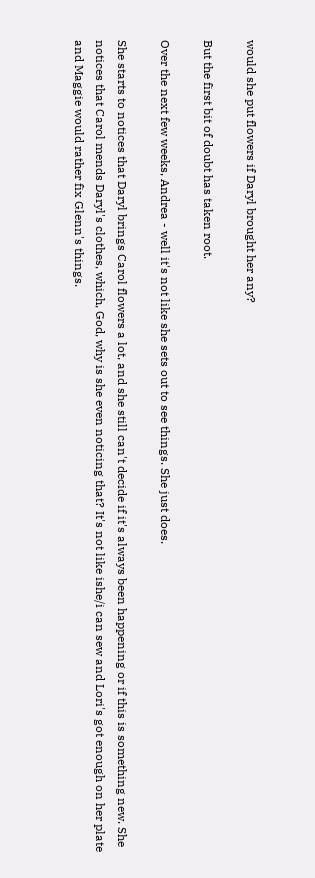would she put flowers if Daryl brought her any?

But the first bit of doubt has taken root.

Over the next few weeks, Andrea - well it's not like she sets out to see things. She just does.

She starts to notices that Daryl brings Carol flowers a lot, and she still can't decide if it's always been happening or if this is something new. She notices that Carol mends Daryl's clothes, which, God, why is she even noticing that? It's not like ishe/i can sew and Lori's got enough on her plate and Maggie would rather fix Glenn's things.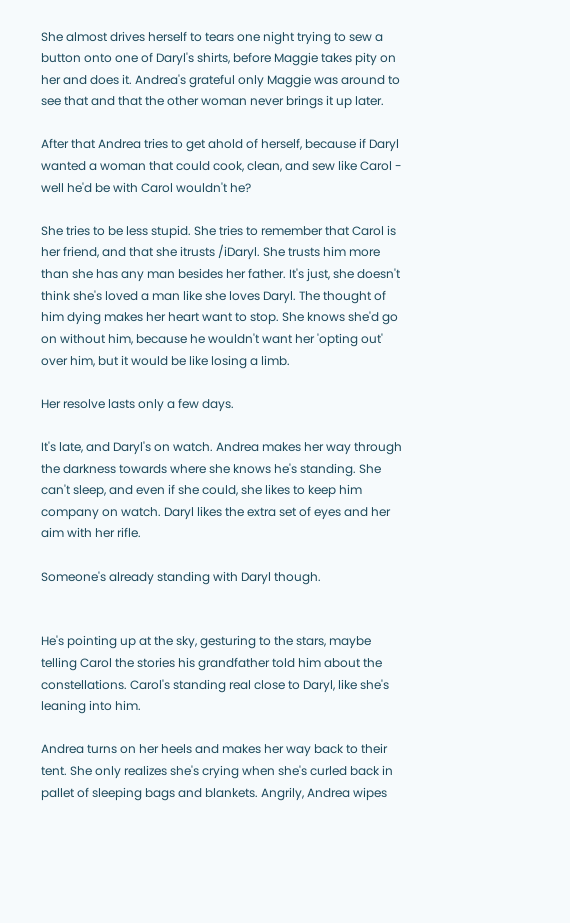She almost drives herself to tears one night trying to sew a button onto one of Daryl's shirts, before Maggie takes pity on her and does it. Andrea's grateful only Maggie was around to see that and that the other woman never brings it up later.

After that Andrea tries to get ahold of herself, because if Daryl wanted a woman that could cook, clean, and sew like Carol - well he'd be with Carol wouldn't he?

She tries to be less stupid. She tries to remember that Carol is her friend, and that she itrusts /iDaryl. She trusts him more than she has any man besides her father. It's just, she doesn't think she's loved a man like she loves Daryl. The thought of him dying makes her heart want to stop. She knows she'd go on without him, because he wouldn't want her 'opting out' over him, but it would be like losing a limb.

Her resolve lasts only a few days.

It's late, and Daryl's on watch. Andrea makes her way through the darkness towards where she knows he's standing. She can't sleep, and even if she could, she likes to keep him company on watch. Daryl likes the extra set of eyes and her aim with her rifle.

Someone's already standing with Daryl though.


He's pointing up at the sky, gesturing to the stars, maybe telling Carol the stories his grandfather told him about the constellations. Carol's standing real close to Daryl, like she's leaning into him.

Andrea turns on her heels and makes her way back to their tent. She only realizes she's crying when she's curled back in pallet of sleeping bags and blankets. Angrily, Andrea wipes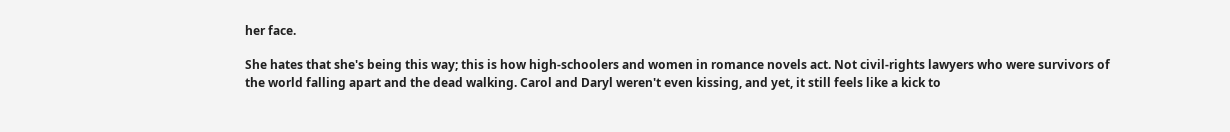her face.

She hates that she's being this way; this is how high-schoolers and women in romance novels act. Not civil-rights lawyers who were survivors of the world falling apart and the dead walking. Carol and Daryl weren't even kissing, and yet, it still feels like a kick to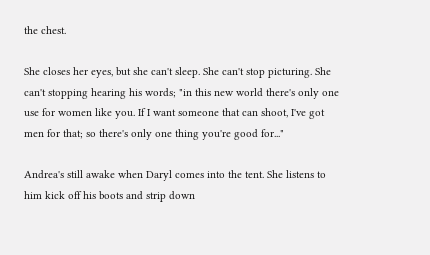the chest.

She closes her eyes, but she can't sleep. She can't stop picturing. She can't stopping hearing his words; "in this new world there's only one use for women like you. If I want someone that can shoot, I've got men for that; so there's only one thing you're good for..."

Andrea's still awake when Daryl comes into the tent. She listens to him kick off his boots and strip down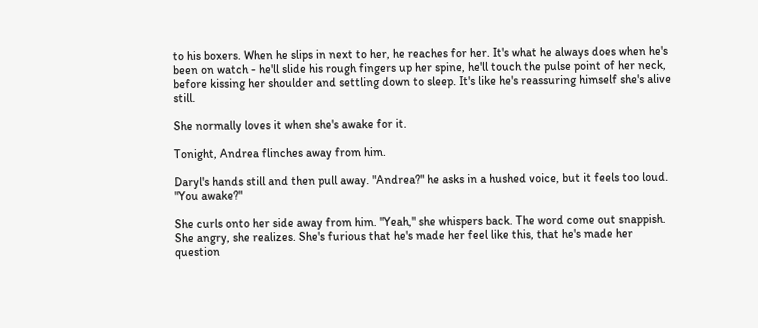to his boxers. When he slips in next to her, he reaches for her. It's what he always does when he's been on watch - he'll slide his rough fingers up her spine, he'll touch the pulse point of her neck, before kissing her shoulder and settling down to sleep. It's like he's reassuring himself she's alive still.

She normally loves it when she's awake for it.

Tonight, Andrea flinches away from him.

Daryl's hands still and then pull away. "Andrea?" he asks in a hushed voice, but it feels too loud. "You awake?"

She curls onto her side away from him. "Yeah," she whispers back. The word come out snappish. She angry, she realizes. She's furious that he's made her feel like this, that he's made her question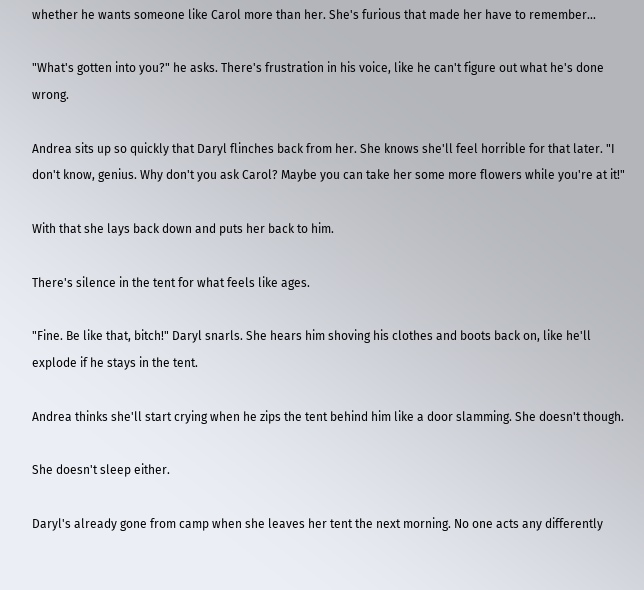whether he wants someone like Carol more than her. She's furious that made her have to remember...

"What's gotten into you?" he asks. There's frustration in his voice, like he can't figure out what he's done wrong.

Andrea sits up so quickly that Daryl flinches back from her. She knows she'll feel horrible for that later. "I don't know, genius. Why don't you ask Carol? Maybe you can take her some more flowers while you're at it!"

With that she lays back down and puts her back to him.

There's silence in the tent for what feels like ages.

"Fine. Be like that, bitch!" Daryl snarls. She hears him shoving his clothes and boots back on, like he'll explode if he stays in the tent.

Andrea thinks she'll start crying when he zips the tent behind him like a door slamming. She doesn't though.

She doesn't sleep either.

Daryl's already gone from camp when she leaves her tent the next morning. No one acts any differently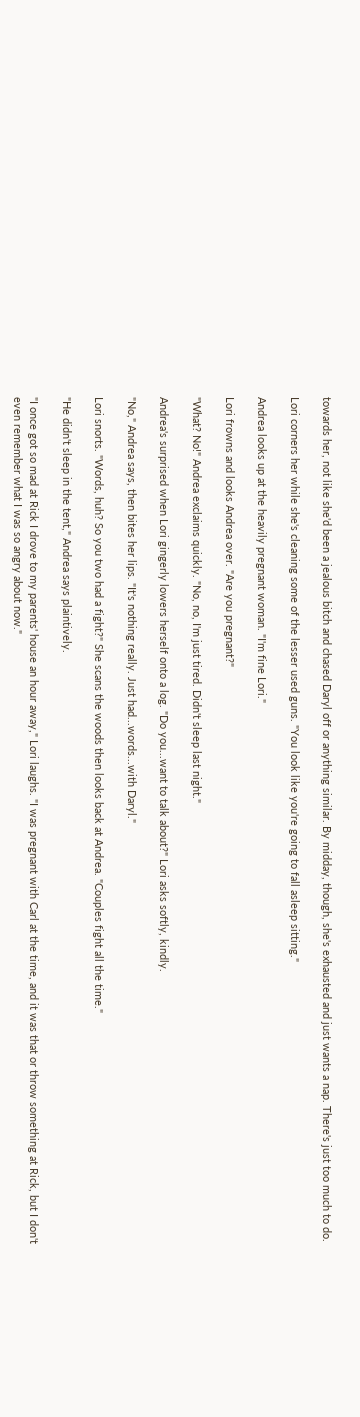towards her, not like she'd been a jealous bitch and chased Daryl off or anything similar. By midday, though, she's exhausted and just wants a nap. There's just too much to do.

Lori corners her while she's cleaning some of the lesser used guns. "You look like you're going to fall asleep sitting."

Andrea looks up at the heavily pregnant woman. "I'm fine Lori."

Lori frowns and looks Andrea over. "Are you pregnant?"

"What? No!" Andrea exclaims quickly. "No, no, I'm just tired. Didn't sleep last night."

Andrea's surprised when Lori gingerly lowers herself onto a log. "Do you...want to talk about?" Lori asks softly, kindly.

"No," Andrea says, then bites her lips. "It's nothing really. Just had...words...with Daryl."

Lori snorts. "Words, huh? So you two had a fight?" She scans the woods then looks back at Andrea. "Couples fight all the time."

"He didn't sleep in the tent," Andrea says plaintively.

"I once got so mad at Rick I drove to my parents' house an hour away," Lori laughs. "I was pregnant with Carl at the time, and it was that or throw something at Rick, but I don't even remember what I was so angry about now."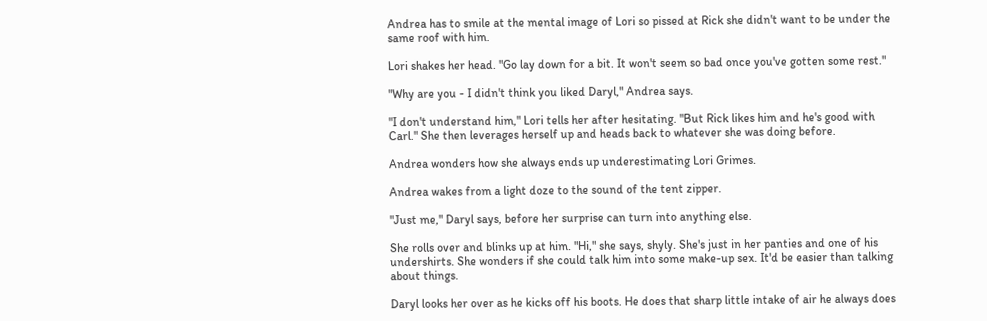Andrea has to smile at the mental image of Lori so pissed at Rick she didn't want to be under the same roof with him.

Lori shakes her head. "Go lay down for a bit. It won't seem so bad once you've gotten some rest."

"Why are you - I didn't think you liked Daryl," Andrea says.

"I don't understand him," Lori tells her after hesitating. "But Rick likes him and he's good with Carl." She then leverages herself up and heads back to whatever she was doing before.

Andrea wonders how she always ends up underestimating Lori Grimes.

Andrea wakes from a light doze to the sound of the tent zipper.

"Just me," Daryl says, before her surprise can turn into anything else.

She rolls over and blinks up at him. "Hi," she says, shyly. She's just in her panties and one of his undershirts. She wonders if she could talk him into some make-up sex. It'd be easier than talking about things.

Daryl looks her over as he kicks off his boots. He does that sharp little intake of air he always does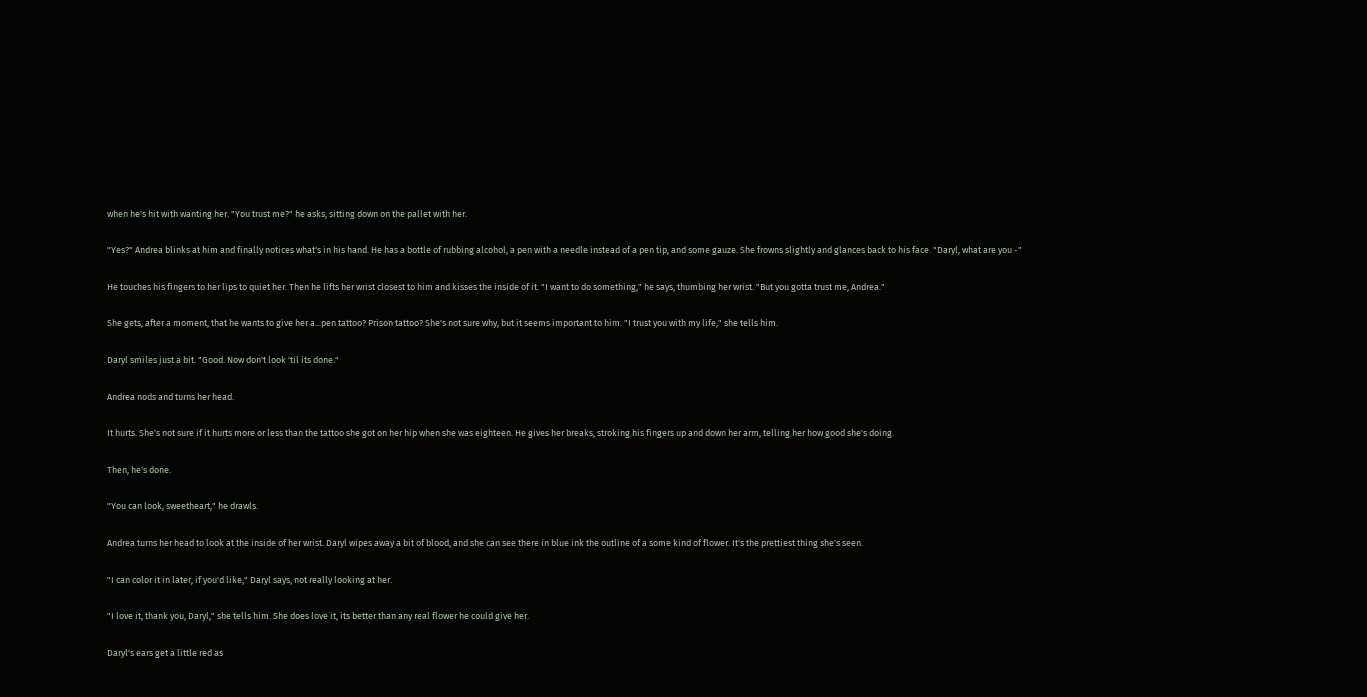when he's hit with wanting her. "You trust me?" he asks, sitting down on the pallet with her.

"Yes?" Andrea blinks at him and finally notices what's in his hand. He has a bottle of rubbing alcohol, a pen with a needle instead of a pen tip, and some gauze. She frowns slightly and glances back to his face. "Daryl, what are you -"

He touches his fingers to her lips to quiet her. Then he lifts her wrist closest to him and kisses the inside of it. "I want to do something," he says, thumbing her wrist. "But you gotta trust me, Andrea."

She gets, after a moment, that he wants to give her a...pen tattoo? Prison tattoo? She's not sure why, but it seems important to him. "I trust you with my life," she tells him.

Daryl smiles just a bit. "Good. Now don't look 'til its done."

Andrea nods and turns her head.

It hurts. She's not sure if it hurts more or less than the tattoo she got on her hip when she was eighteen. He gives her breaks, stroking his fingers up and down her arm, telling her how good she's doing.

Then, he's done.

"You can look, sweetheart," he drawls.

Andrea turns her head to look at the inside of her wrist. Daryl wipes away a bit of blood, and she can see there in blue ink the outline of a some kind of flower. It's the prettiest thing she's seen.

"I can color it in later, if you'd like," Daryl says, not really looking at her.

"I love it, thank you, Daryl," she tells him. She does love it, its better than any real flower he could give her.

Daryl's ears get a little red as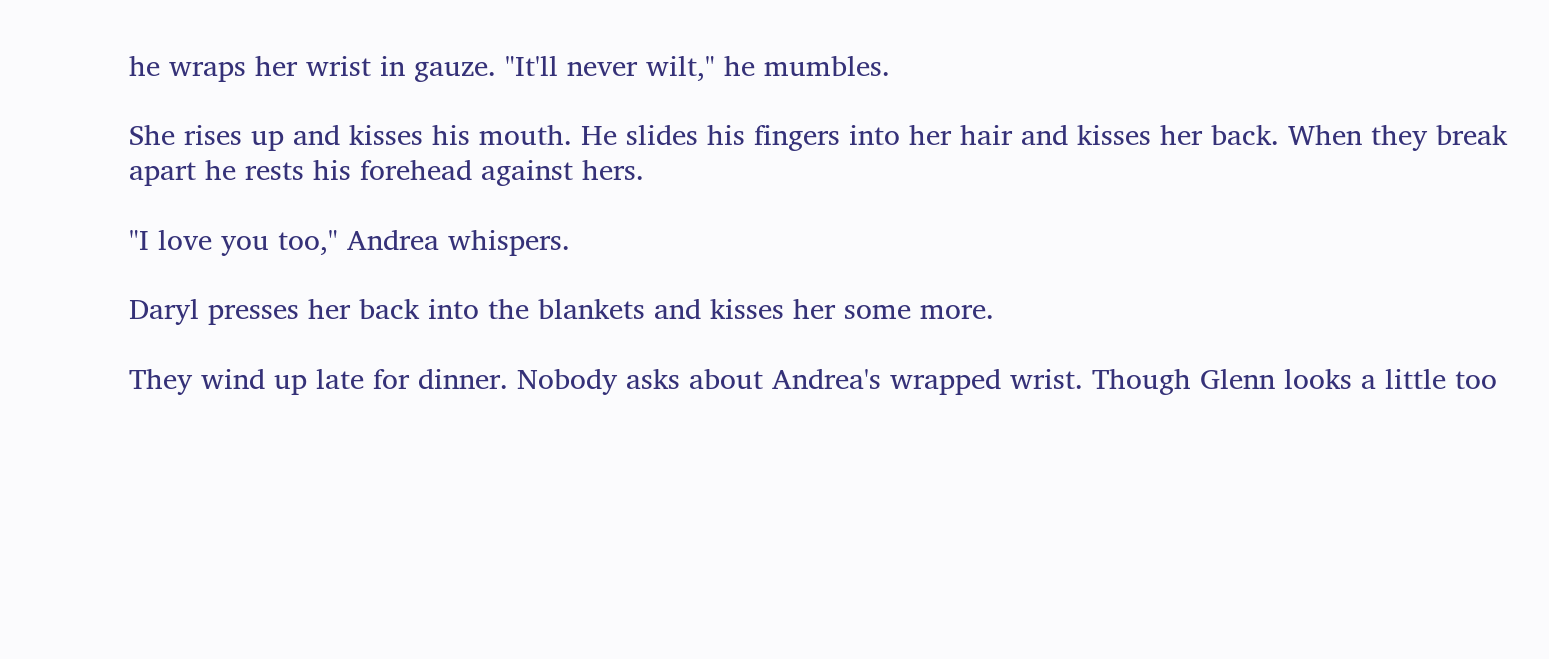he wraps her wrist in gauze. "It'll never wilt," he mumbles.

She rises up and kisses his mouth. He slides his fingers into her hair and kisses her back. When they break apart he rests his forehead against hers.

"I love you too," Andrea whispers.

Daryl presses her back into the blankets and kisses her some more.

They wind up late for dinner. Nobody asks about Andrea's wrapped wrist. Though Glenn looks a little too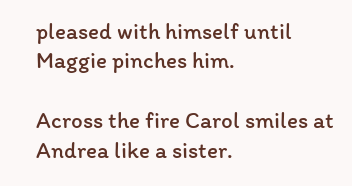pleased with himself until Maggie pinches him.

Across the fire Carol smiles at Andrea like a sister.